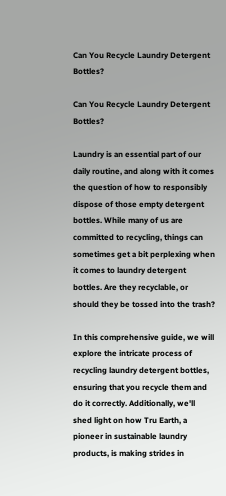Can You Recycle Laundry Detergent Bottles?

Can You Recycle Laundry Detergent Bottles?

Laundry is an essential part of our daily routine, and along with it comes the question of how to responsibly dispose of those empty detergent bottles. While many of us are committed to recycling, things can sometimes get a bit perplexing when it comes to laundry detergent bottles. Are they recyclable, or should they be tossed into the trash?

In this comprehensive guide, we will explore the intricate process of recycling laundry detergent bottles, ensuring that you recycle them and do it correctly. Additionally, we'll shed light on how Tru Earth, a pioneer in sustainable laundry products, is making strides in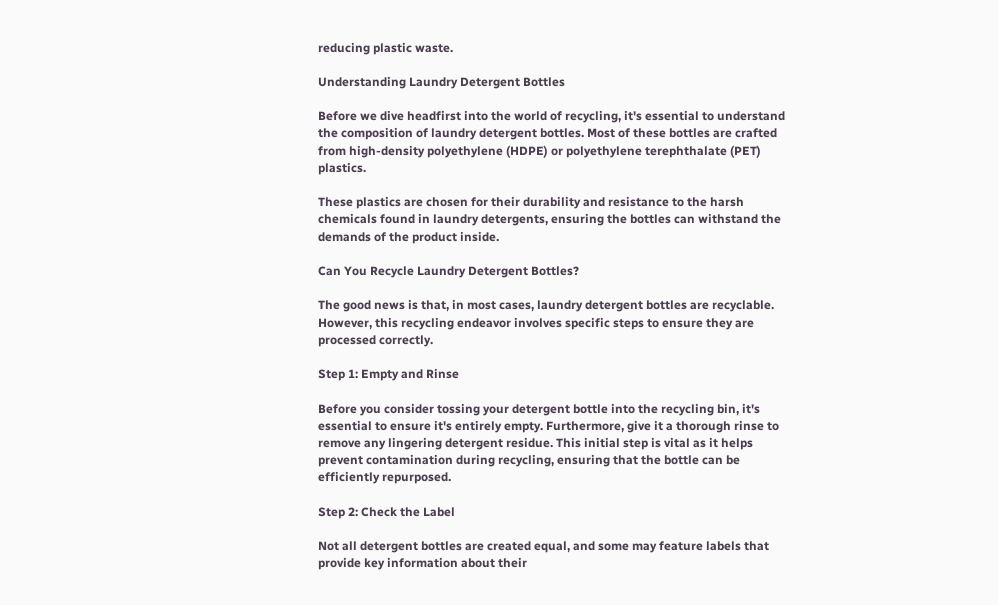reducing plastic waste.

Understanding Laundry Detergent Bottles

Before we dive headfirst into the world of recycling, it's essential to understand the composition of laundry detergent bottles. Most of these bottles are crafted from high-density polyethylene (HDPE) or polyethylene terephthalate (PET) plastics.

These plastics are chosen for their durability and resistance to the harsh chemicals found in laundry detergents, ensuring the bottles can withstand the demands of the product inside.

Can You Recycle Laundry Detergent Bottles?

The good news is that, in most cases, laundry detergent bottles are recyclable. However, this recycling endeavor involves specific steps to ensure they are processed correctly.

Step 1: Empty and Rinse

Before you consider tossing your detergent bottle into the recycling bin, it's essential to ensure it's entirely empty. Furthermore, give it a thorough rinse to remove any lingering detergent residue. This initial step is vital as it helps prevent contamination during recycling, ensuring that the bottle can be efficiently repurposed.

Step 2: Check the Label

Not all detergent bottles are created equal, and some may feature labels that provide key information about their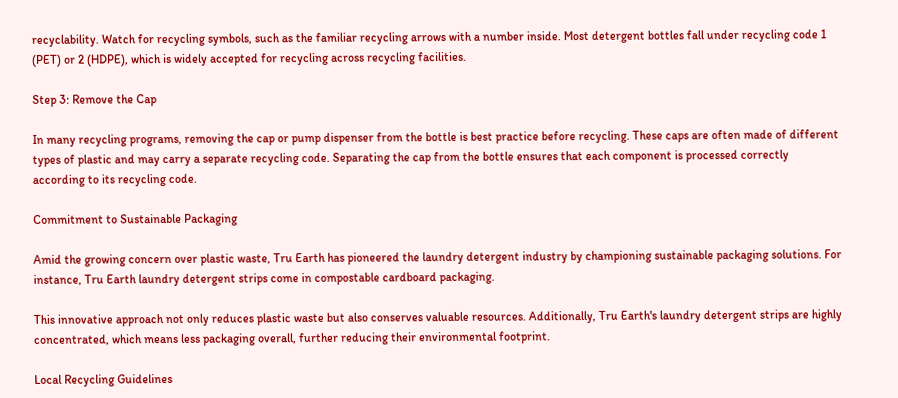recyclability. Watch for recycling symbols, such as the familiar recycling arrows with a number inside. Most detergent bottles fall under recycling code 1 (PET) or 2 (HDPE), which is widely accepted for recycling across recycling facilities.

Step 3: Remove the Cap

In many recycling programs, removing the cap or pump dispenser from the bottle is best practice before recycling. These caps are often made of different types of plastic and may carry a separate recycling code. Separating the cap from the bottle ensures that each component is processed correctly according to its recycling code.

Commitment to Sustainable Packaging

Amid the growing concern over plastic waste, Tru Earth has pioneered the laundry detergent industry by championing sustainable packaging solutions. For instance, Tru Earth laundry detergent strips come in compostable cardboard packaging.

This innovative approach not only reduces plastic waste but also conserves valuable resources. Additionally, Tru Earth's laundry detergent strips are highly concentrated, which means less packaging overall, further reducing their environmental footprint.

Local Recycling Guidelines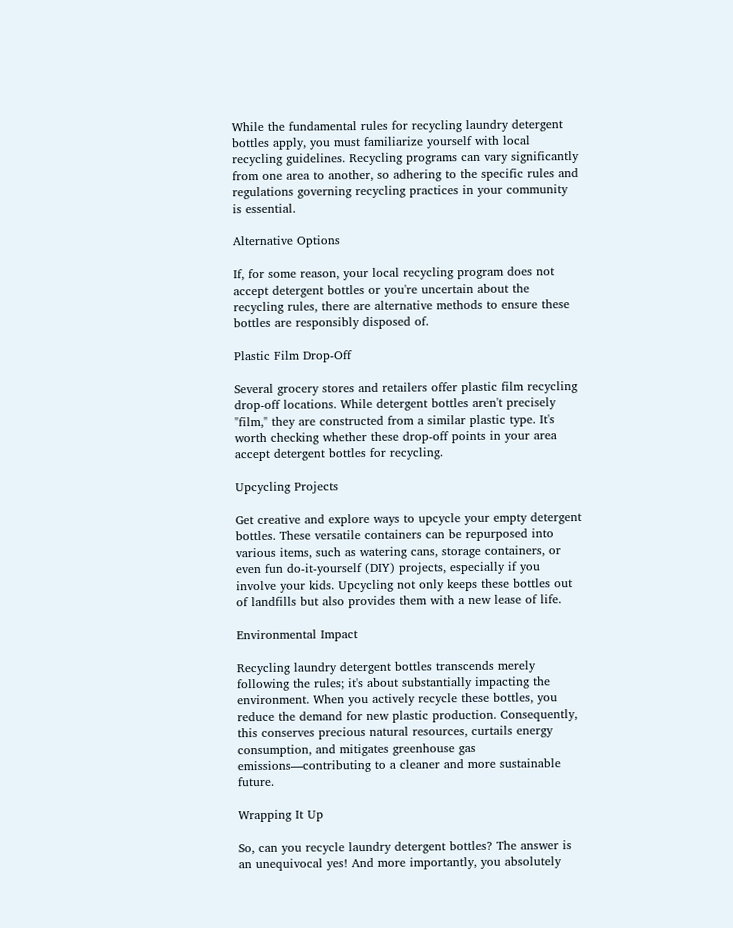While the fundamental rules for recycling laundry detergent bottles apply, you must familiarize yourself with local recycling guidelines. Recycling programs can vary significantly from one area to another, so adhering to the specific rules and regulations governing recycling practices in your community is essential.

Alternative Options

If, for some reason, your local recycling program does not accept detergent bottles or you're uncertain about the recycling rules, there are alternative methods to ensure these bottles are responsibly disposed of.

Plastic Film Drop-Off

Several grocery stores and retailers offer plastic film recycling drop-off locations. While detergent bottles aren't precisely "film," they are constructed from a similar plastic type. It's worth checking whether these drop-off points in your area accept detergent bottles for recycling.

Upcycling Projects

Get creative and explore ways to upcycle your empty detergent bottles. These versatile containers can be repurposed into various items, such as watering cans, storage containers, or even fun do-it-yourself (DIY) projects, especially if you involve your kids. Upcycling not only keeps these bottles out of landfills but also provides them with a new lease of life.

Environmental Impact

Recycling laundry detergent bottles transcends merely following the rules; it's about substantially impacting the environment. When you actively recycle these bottles, you reduce the demand for new plastic production. Consequently, this conserves precious natural resources, curtails energy consumption, and mitigates greenhouse gas emissions—contributing to a cleaner and more sustainable future.

Wrapping It Up

So, can you recycle laundry detergent bottles? The answer is an unequivocal yes! And more importantly, you absolutely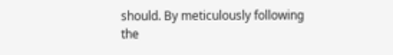should. By meticulously following the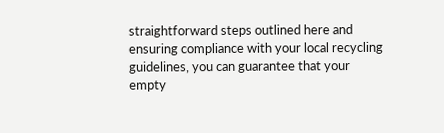straightforward steps outlined here and ensuring compliance with your local recycling guidelines, you can guarantee that your empty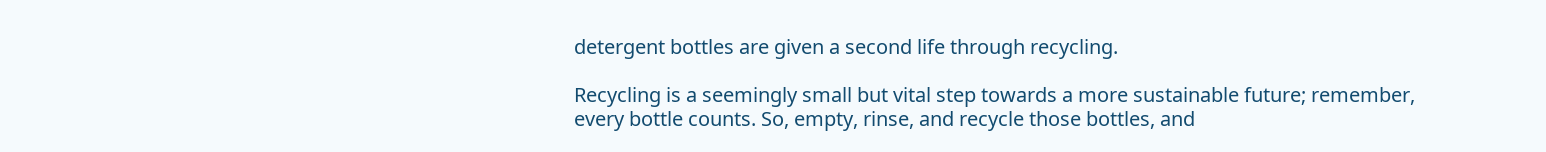detergent bottles are given a second life through recycling.

Recycling is a seemingly small but vital step towards a more sustainable future; remember, every bottle counts. So, empty, rinse, and recycle those bottles, and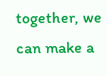together, we can make a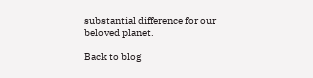substantial difference for our beloved planet.

Back to blog